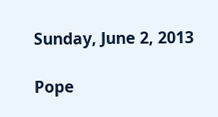Sunday, June 2, 2013

Pope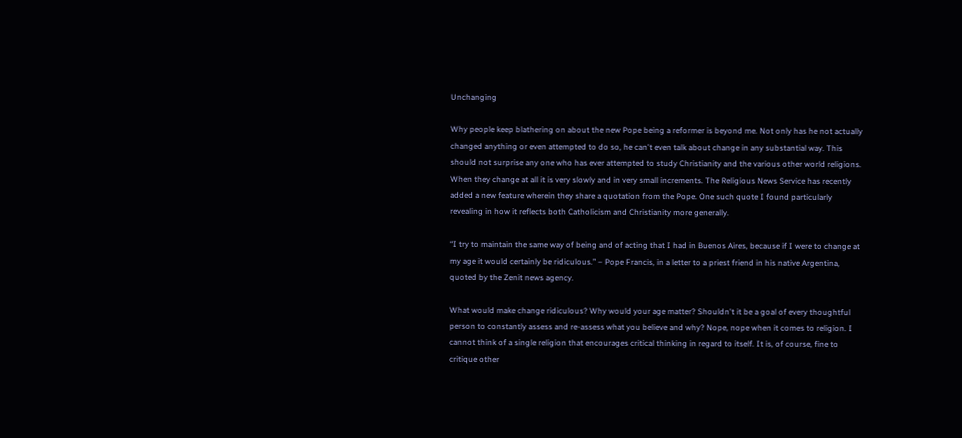Unchanging

Why people keep blathering on about the new Pope being a reformer is beyond me. Not only has he not actually changed anything or even attempted to do so, he can't even talk about change in any substantial way. This should not surprise any one who has ever attempted to study Christianity and the various other world religions. When they change at all it is very slowly and in very small increments. The Religious News Service has recently added a new feature wherein they share a quotation from the Pope. One such quote I found particularly revealing in how it reflects both Catholicism and Christianity more generally.

“I try to maintain the same way of being and of acting that I had in Buenos Aires, because if I were to change at my age it would certainly be ridiculous.” – Pope Francis, in a letter to a priest friend in his native Argentina, quoted by the Zenit news agency.

What would make change ridiculous? Why would your age matter? Shouldn't it be a goal of every thoughtful person to constantly assess and re-assess what you believe and why? Nope, nope when it comes to religion. I cannot think of a single religion that encourages critical thinking in regard to itself. It is, of course, fine to critique other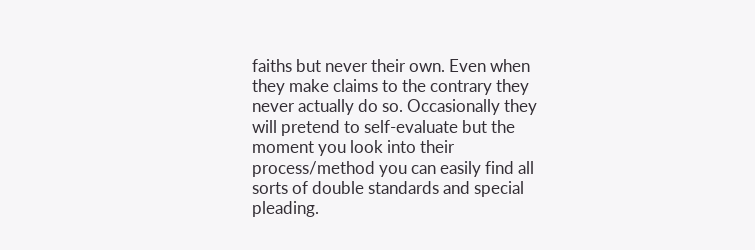faiths but never their own. Even when they make claims to the contrary they never actually do so. Occasionally they will pretend to self-evaluate but the moment you look into their process/method you can easily find all sorts of double standards and special pleading.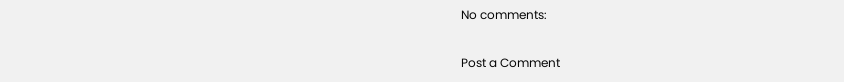No comments:

Post a Comment